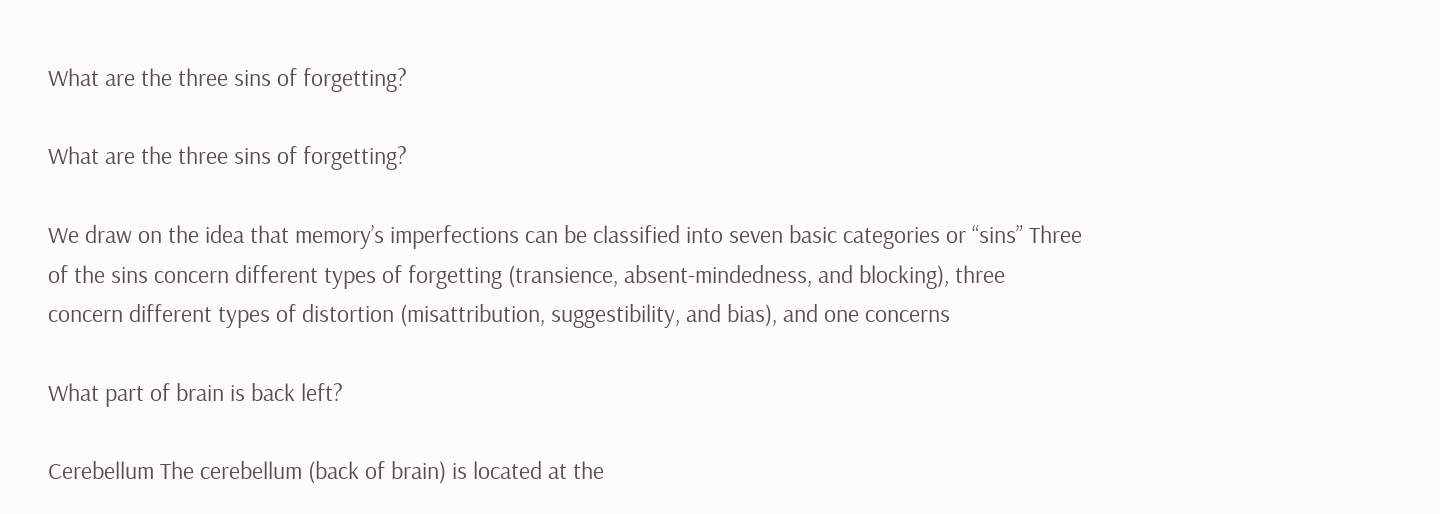What are the three sins of forgetting?

What are the three sins of forgetting?

We draw on the idea that memory’s imperfections can be classified into seven basic categories or “sins” Three of the sins concern different types of forgetting (transience, absent-mindedness, and blocking), three concern different types of distortion (misattribution, suggestibility, and bias), and one concerns

What part of brain is back left?

Cerebellum The cerebellum (back of brain) is located at the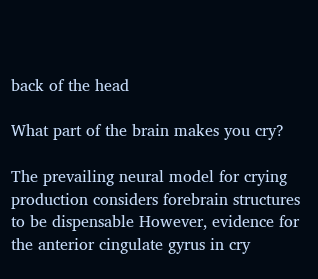back of the head

What part of the brain makes you cry?

The prevailing neural model for crying production considers forebrain structures to be dispensable However, evidence for the anterior cingulate gyrus in cry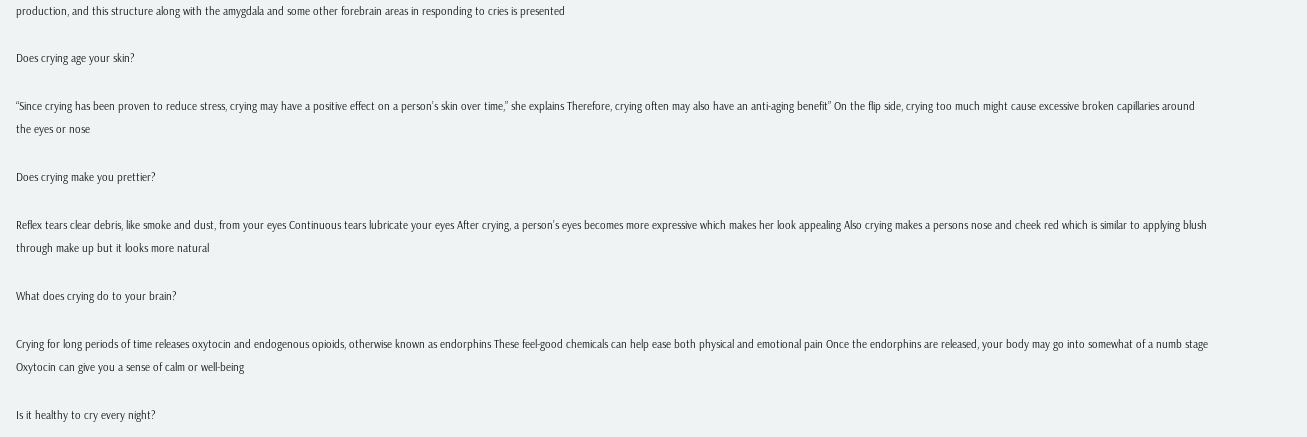production, and this structure along with the amygdala and some other forebrain areas in responding to cries is presented

Does crying age your skin?

“Since crying has been proven to reduce stress, crying may have a positive effect on a person’s skin over time,” she explains Therefore, crying often may also have an anti-aging benefit” On the flip side, crying too much might cause excessive broken capillaries around the eyes or nose

Does crying make you prettier?

Reflex tears clear debris, like smoke and dust, from your eyes Continuous tears lubricate your eyes After crying, a person’s eyes becomes more expressive which makes her look appealing Also crying makes a persons nose and cheek red which is similar to applying blush through make up but it looks more natural

What does crying do to your brain?

Crying for long periods of time releases oxytocin and endogenous opioids, otherwise known as endorphins These feel-good chemicals can help ease both physical and emotional pain Once the endorphins are released, your body may go into somewhat of a numb stage Oxytocin can give you a sense of calm or well-being

Is it healthy to cry every night?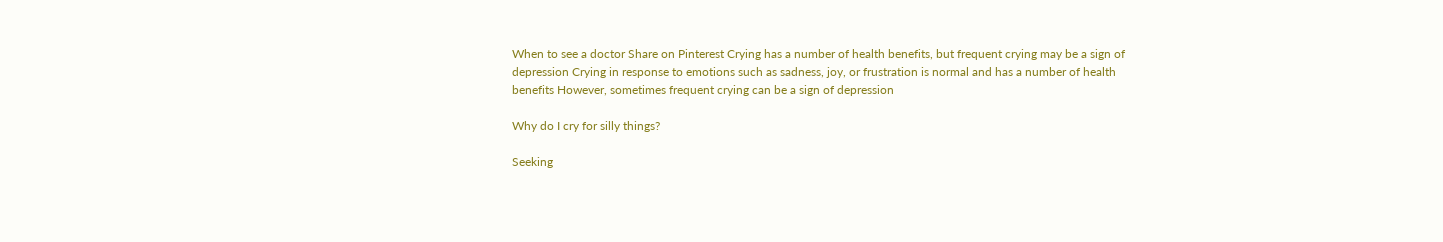When to see a doctor Share on Pinterest Crying has a number of health benefits, but frequent crying may be a sign of depression Crying in response to emotions such as sadness, joy, or frustration is normal and has a number of health benefits However, sometimes frequent crying can be a sign of depression

Why do I cry for silly things?

Seeking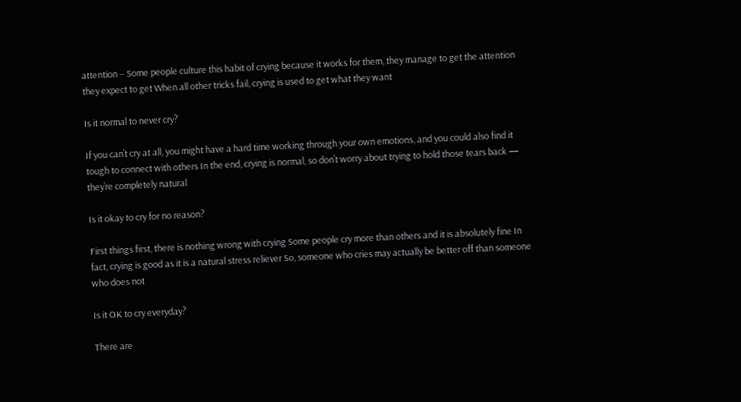attention – Some people culture this habit of crying because it works for them, they manage to get the attention they expect to get When all other tricks fail, crying is used to get what they want

Is it normal to never cry?

If you can’t cry at all, you might have a hard time working through your own emotions, and you could also find it tough to connect with others In the end, crying is normal, so don’t worry about trying to hold those tears back — they’re completely natural

Is it okay to cry for no reason?

First things first, there is nothing wrong with crying Some people cry more than others and it is absolutely fine In fact, crying is good as it is a natural stress reliever So, someone who cries may actually be better off than someone who does not

Is it OK to cry everyday?

There are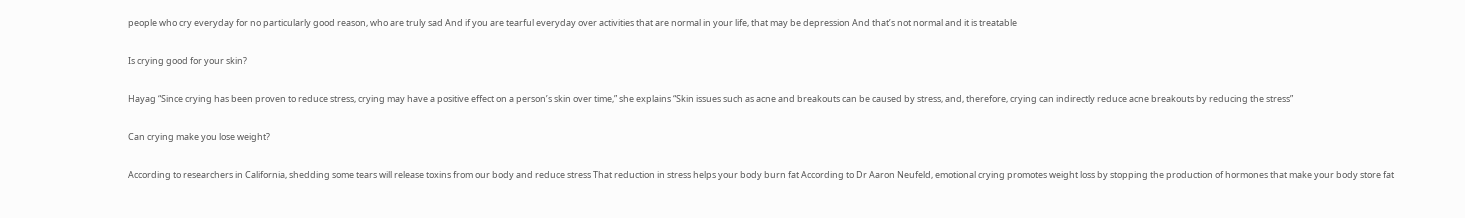people who cry everyday for no particularly good reason, who are truly sad And if you are tearful everyday over activities that are normal in your life, that may be depression And that’s not normal and it is treatable

Is crying good for your skin?

Hayag “Since crying has been proven to reduce stress, crying may have a positive effect on a person’s skin over time,” she explains “Skin issues such as acne and breakouts can be caused by stress, and, therefore, crying can indirectly reduce acne breakouts by reducing the stress”

Can crying make you lose weight?

According to researchers in California, shedding some tears will release toxins from our body and reduce stress That reduction in stress helps your body burn fat According to Dr Aaron Neufeld, emotional crying promotes weight loss by stopping the production of hormones that make your body store fat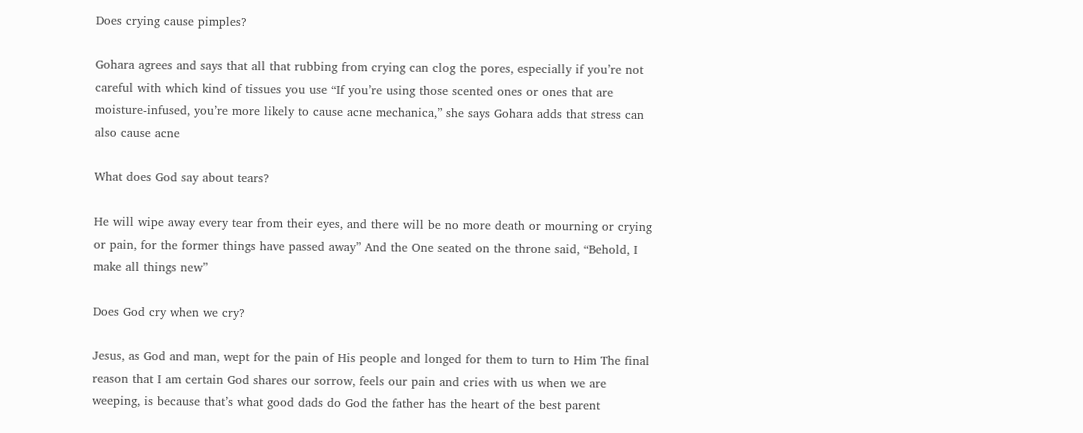Does crying cause pimples?

Gohara agrees and says that all that rubbing from crying can clog the pores, especially if you’re not careful with which kind of tissues you use “If you’re using those scented ones or ones that are moisture-infused, you’re more likely to cause acne mechanica,” she says Gohara adds that stress can also cause acne

What does God say about tears?

He will wipe away every tear from their eyes, and there will be no more death or mourning or crying or pain, for the former things have passed away” And the One seated on the throne said, “Behold, I make all things new”

Does God cry when we cry?

Jesus, as God and man, wept for the pain of His people and longed for them to turn to Him The final reason that I am certain God shares our sorrow, feels our pain and cries with us when we are weeping, is because that’s what good dads do God the father has the heart of the best parent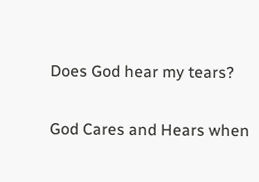Does God hear my tears?

God Cares and Hears when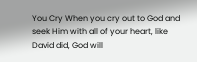You Cry When you cry out to God and seek Him with all of your heart, like David did, God will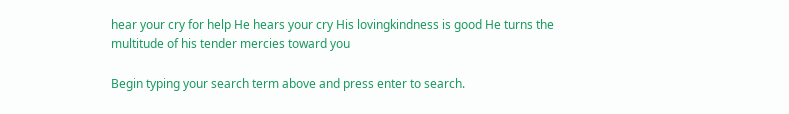hear your cry for help He hears your cry His lovingkindness is good He turns the multitude of his tender mercies toward you

Begin typing your search term above and press enter to search.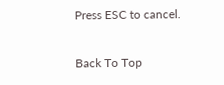Press ESC to cancel.

Back To Top